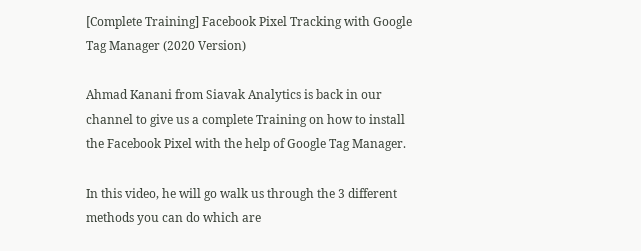[Complete Training] Facebook Pixel Tracking with Google Tag Manager (2020 Version)

Ahmad Kanani from Siavak Analytics is back in our channel to give us a complete Training on how to install the Facebook Pixel with the help of Google Tag Manager.

In this video, he will go walk us through the 3 different methods you can do which are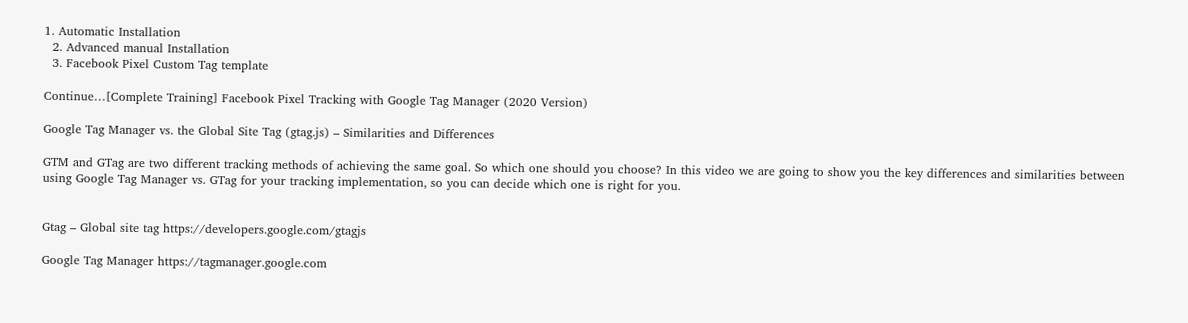1. Automatic Installation
  2. Advanced manual Installation
  3. Facebook Pixel Custom Tag template

Continue…[Complete Training] Facebook Pixel Tracking with Google Tag Manager (2020 Version)

Google Tag Manager vs. the Global Site Tag (gtag.js) – Similarities and Differences

GTM and GTag are two different tracking methods of achieving the same goal. So which one should you choose? In this video we are going to show you the key differences and similarities between using Google Tag Manager vs. GTag for your tracking implementation, so you can decide which one is right for you.


Gtag – Global site tag https://developers.google.com/gtagjs

Google Tag Manager https://tagmanager.google.com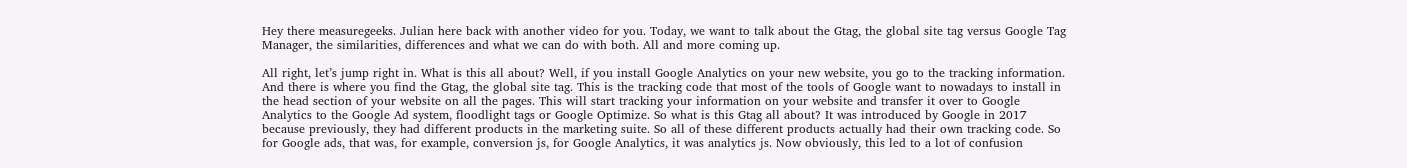Hey there measuregeeks. Julian here back with another video for you. Today, we want to talk about the Gtag, the global site tag versus Google Tag Manager, the similarities, differences and what we can do with both. All and more coming up.

All right, let’s jump right in. What is this all about? Well, if you install Google Analytics on your new website, you go to the tracking information. And there is where you find the Gtag, the global site tag. This is the tracking code that most of the tools of Google want to nowadays to install in the head section of your website on all the pages. This will start tracking your information on your website and transfer it over to Google Analytics to the Google Ad system, floodlight tags or Google Optimize. So what is this Gtag all about? It was introduced by Google in 2017 because previously, they had different products in the marketing suite. So all of these different products actually had their own tracking code. So for Google ads, that was, for example, conversion js, for Google Analytics, it was analytics js. Now obviously, this led to a lot of confusion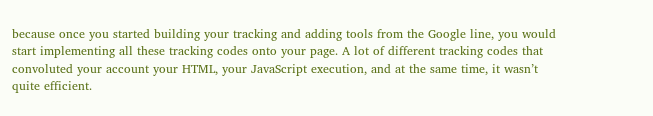because once you started building your tracking and adding tools from the Google line, you would start implementing all these tracking codes onto your page. A lot of different tracking codes that convoluted your account your HTML, your JavaScript execution, and at the same time, it wasn’t quite efficient.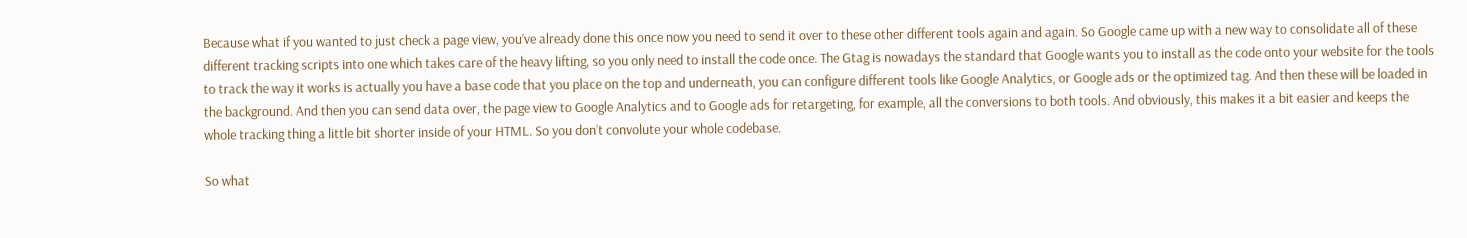Because what if you wanted to just check a page view, you’ve already done this once now you need to send it over to these other different tools again and again. So Google came up with a new way to consolidate all of these different tracking scripts into one which takes care of the heavy lifting, so you only need to install the code once. The Gtag is nowadays the standard that Google wants you to install as the code onto your website for the tools to track the way it works is actually you have a base code that you place on the top and underneath, you can configure different tools like Google Analytics, or Google ads or the optimized tag. And then these will be loaded in the background. And then you can send data over, the page view to Google Analytics and to Google ads for retargeting, for example, all the conversions to both tools. And obviously, this makes it a bit easier and keeps the whole tracking thing a little bit shorter inside of your HTML. So you don’t convolute your whole codebase.

So what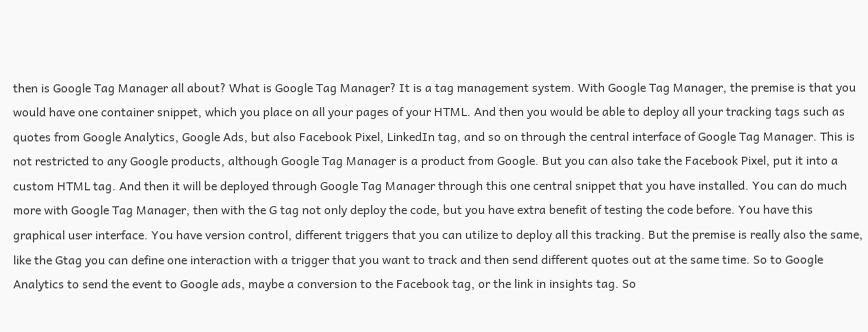then is Google Tag Manager all about? What is Google Tag Manager? It is a tag management system. With Google Tag Manager, the premise is that you would have one container snippet, which you place on all your pages of your HTML. And then you would be able to deploy all your tracking tags such as quotes from Google Analytics, Google Ads, but also Facebook Pixel, LinkedIn tag, and so on through the central interface of Google Tag Manager. This is not restricted to any Google products, although Google Tag Manager is a product from Google. But you can also take the Facebook Pixel, put it into a custom HTML tag. And then it will be deployed through Google Tag Manager through this one central snippet that you have installed. You can do much more with Google Tag Manager, then with the G tag not only deploy the code, but you have extra benefit of testing the code before. You have this graphical user interface. You have version control, different triggers that you can utilize to deploy all this tracking. But the premise is really also the same, like the Gtag you can define one interaction with a trigger that you want to track and then send different quotes out at the same time. So to Google Analytics to send the event to Google ads, maybe a conversion to the Facebook tag, or the link in insights tag. So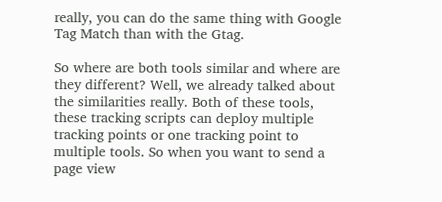really, you can do the same thing with Google Tag Match than with the Gtag.

So where are both tools similar and where are they different? Well, we already talked about the similarities really. Both of these tools, these tracking scripts can deploy multiple tracking points or one tracking point to multiple tools. So when you want to send a page view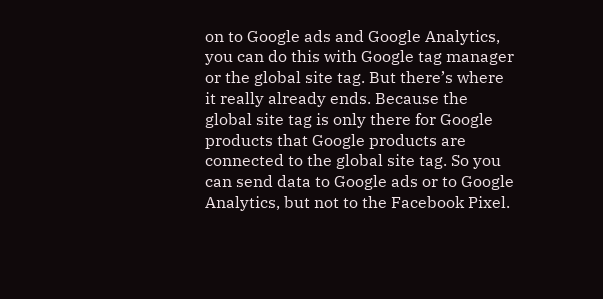on to Google ads and Google Analytics, you can do this with Google tag manager or the global site tag. But there’s where it really already ends. Because the global site tag is only there for Google products that Google products are connected to the global site tag. So you can send data to Google ads or to Google Analytics, but not to the Facebook Pixel.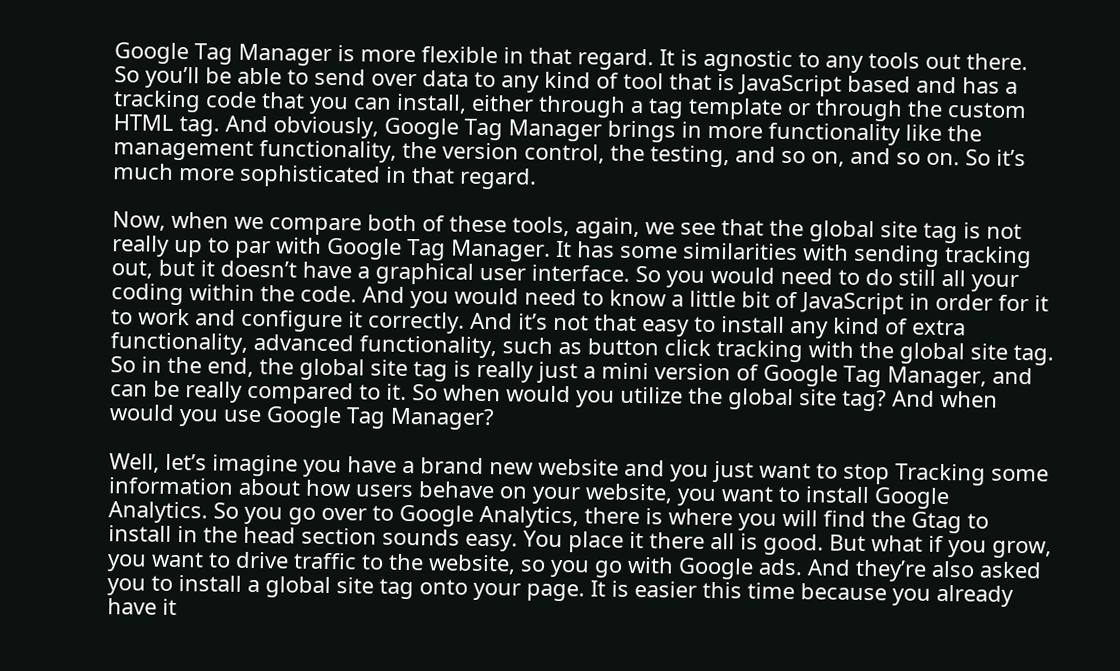Google Tag Manager is more flexible in that regard. It is agnostic to any tools out there. So you’ll be able to send over data to any kind of tool that is JavaScript based and has a tracking code that you can install, either through a tag template or through the custom HTML tag. And obviously, Google Tag Manager brings in more functionality like the management functionality, the version control, the testing, and so on, and so on. So it’s much more sophisticated in that regard.

Now, when we compare both of these tools, again, we see that the global site tag is not really up to par with Google Tag Manager. It has some similarities with sending tracking out, but it doesn’t have a graphical user interface. So you would need to do still all your coding within the code. And you would need to know a little bit of JavaScript in order for it to work and configure it correctly. And it’s not that easy to install any kind of extra functionality, advanced functionality, such as button click tracking with the global site tag. So in the end, the global site tag is really just a mini version of Google Tag Manager, and can be really compared to it. So when would you utilize the global site tag? And when would you use Google Tag Manager?

Well, let’s imagine you have a brand new website and you just want to stop Tracking some information about how users behave on your website, you want to install Google Analytics. So you go over to Google Analytics, there is where you will find the Gtag to install in the head section sounds easy. You place it there all is good. But what if you grow, you want to drive traffic to the website, so you go with Google ads. And they’re also asked you to install a global site tag onto your page. It is easier this time because you already have it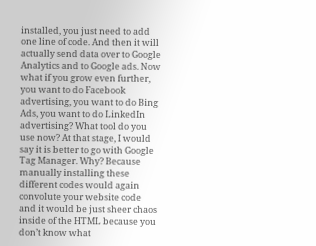installed, you just need to add one line of code. And then it will actually send data over to Google Analytics and to Google ads. Now what if you grow even further, you want to do Facebook advertising, you want to do Bing Ads, you want to do LinkedIn advertising? What tool do you use now? At that stage, I would say it is better to go with Google Tag Manager. Why? Because manually installing these different codes would again convolute your website code and it would be just sheer chaos inside of the HTML because you don’t know what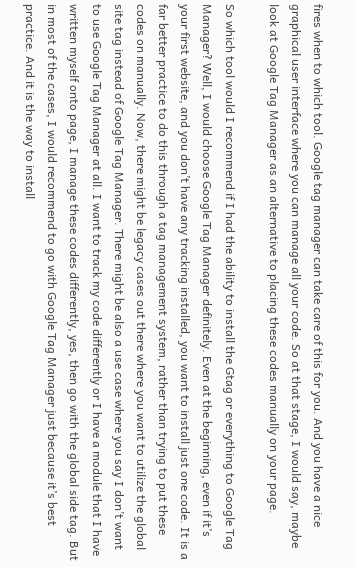fires when to which tool. Google tag manager can take care of this for you. And you have a nice graphical user interface where you can manage all your code. So at that stage, I would say, maybe look at Google Tag Manager as an alternative to placing these codes manually on your page.

So which tool would I recommend if I had the ability to install the Gtag or everything to Google Tag Manager? Well, I would choose Google Tag Manager definitely. Even at the beginning, even if it’s your first website, and you don’t have any tracking installed, you want to install just one code. It is a far better practice to do this through a tag management system, rather than trying to put these codes on manually. Now, there might be legacy cases out there where you want to utilize the global site tag instead of Google Tag Manager. There might be also a use case where you say I don’t want to use Google Tag Manager at all. I want to track my code differently or I have a module that I have written myself onto page, I manage these codes differently, yes, then go with the global side tag. But in most of the cases, I would recommend to go with Google Tag Manager just because it’s best practice. And it is the way to install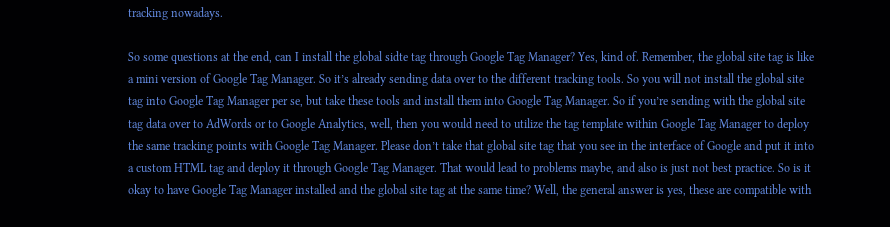tracking nowadays.

So some questions at the end, can I install the global sidte tag through Google Tag Manager? Yes, kind of. Remember, the global site tag is like a mini version of Google Tag Manager. So it’s already sending data over to the different tracking tools. So you will not install the global site tag into Google Tag Manager per se, but take these tools and install them into Google Tag Manager. So if you’re sending with the global site tag data over to AdWords or to Google Analytics, well, then you would need to utilize the tag template within Google Tag Manager to deploy the same tracking points with Google Tag Manager. Please don’t take that global site tag that you see in the interface of Google and put it into a custom HTML tag and deploy it through Google Tag Manager. That would lead to problems maybe, and also is just not best practice. So is it okay to have Google Tag Manager installed and the global site tag at the same time? Well, the general answer is yes, these are compatible with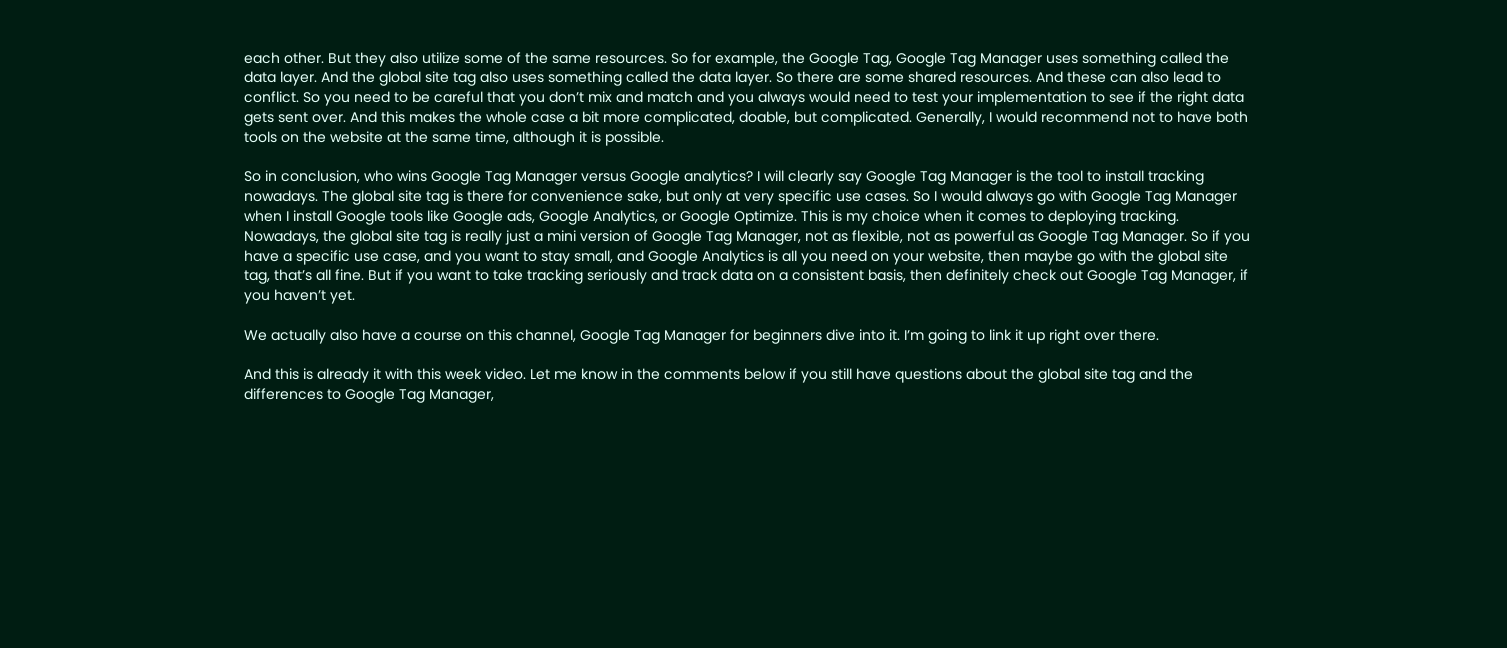each other. But they also utilize some of the same resources. So for example, the Google Tag, Google Tag Manager uses something called the data layer. And the global site tag also uses something called the data layer. So there are some shared resources. And these can also lead to conflict. So you need to be careful that you don’t mix and match and you always would need to test your implementation to see if the right data gets sent over. And this makes the whole case a bit more complicated, doable, but complicated. Generally, I would recommend not to have both tools on the website at the same time, although it is possible.

So in conclusion, who wins Google Tag Manager versus Google analytics? I will clearly say Google Tag Manager is the tool to install tracking nowadays. The global site tag is there for convenience sake, but only at very specific use cases. So I would always go with Google Tag Manager when I install Google tools like Google ads, Google Analytics, or Google Optimize. This is my choice when it comes to deploying tracking. Nowadays, the global site tag is really just a mini version of Google Tag Manager, not as flexible, not as powerful as Google Tag Manager. So if you have a specific use case, and you want to stay small, and Google Analytics is all you need on your website, then maybe go with the global site tag, that’s all fine. But if you want to take tracking seriously and track data on a consistent basis, then definitely check out Google Tag Manager, if you haven’t yet.

We actually also have a course on this channel, Google Tag Manager for beginners dive into it. I’m going to link it up right over there.

And this is already it with this week video. Let me know in the comments below if you still have questions about the global site tag and the differences to Google Tag Manager,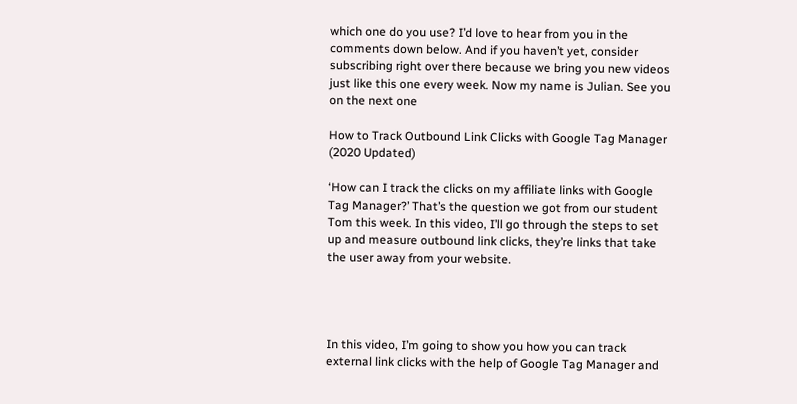which one do you use? I’d love to hear from you in the comments down below. And if you haven’t yet, consider subscribing right over there because we bring you new videos just like this one every week. Now my name is Julian. See you on the next one

How to Track Outbound Link Clicks with Google Tag Manager (2020 Updated)

‘How can I track the clicks on my affiliate links with Google Tag Manager?’ That’s the question we got from our student Tom this week. In this video, I’ll go through the steps to set up and measure outbound link clicks, they’re links that take the user away from your website.




In this video, I’m going to show you how you can track external link clicks with the help of Google Tag Manager and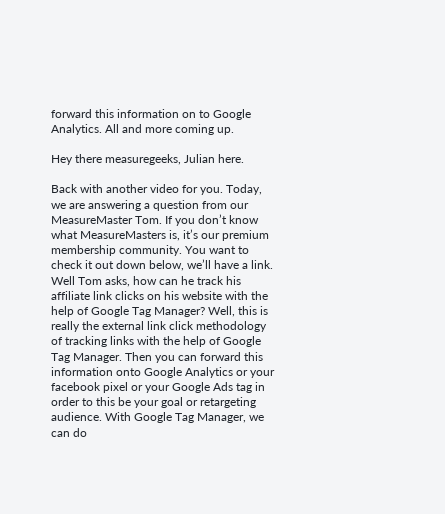forward this information on to Google Analytics. All and more coming up.

Hey there measuregeeks, Julian here.

Back with another video for you. Today, we are answering a question from our MeasureMaster Tom. If you don’t know what MeasureMasters is, it’s our premium membership community. You want to check it out down below, we’ll have a link. Well Tom asks, how can he track his affiliate link clicks on his website with the help of Google Tag Manager? Well, this is really the external link click methodology of tracking links with the help of Google Tag Manager. Then you can forward this information onto Google Analytics or your facebook pixel or your Google Ads tag in order to this be your goal or retargeting audience. With Google Tag Manager, we can do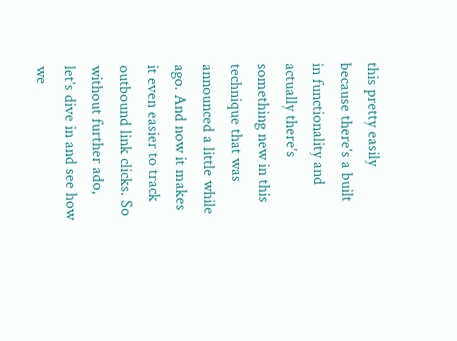this pretty easily because there’s a built in functionality and actually there’s something new in this technique that was announced a little while ago. And now it makes it even easier to track outbound link clicks. So without further ado, let’s dive in and see how we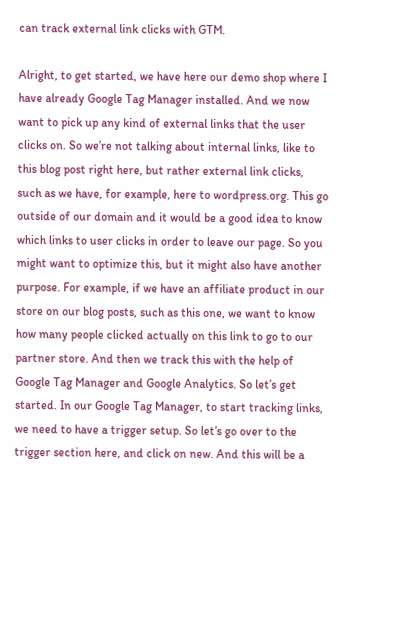can track external link clicks with GTM.

Alright, to get started, we have here our demo shop where I have already Google Tag Manager installed. And we now want to pick up any kind of external links that the user clicks on. So we’re not talking about internal links, like to this blog post right here, but rather external link clicks, such as we have, for example, here to wordpress.org. This go outside of our domain and it would be a good idea to know which links to user clicks in order to leave our page. So you might want to optimize this, but it might also have another purpose. For example, if we have an affiliate product in our store on our blog posts, such as this one, we want to know how many people clicked actually on this link to go to our partner store. And then we track this with the help of Google Tag Manager and Google Analytics. So let’s get started. In our Google Tag Manager, to start tracking links, we need to have a trigger setup. So let’s go over to the trigger section here, and click on new. And this will be a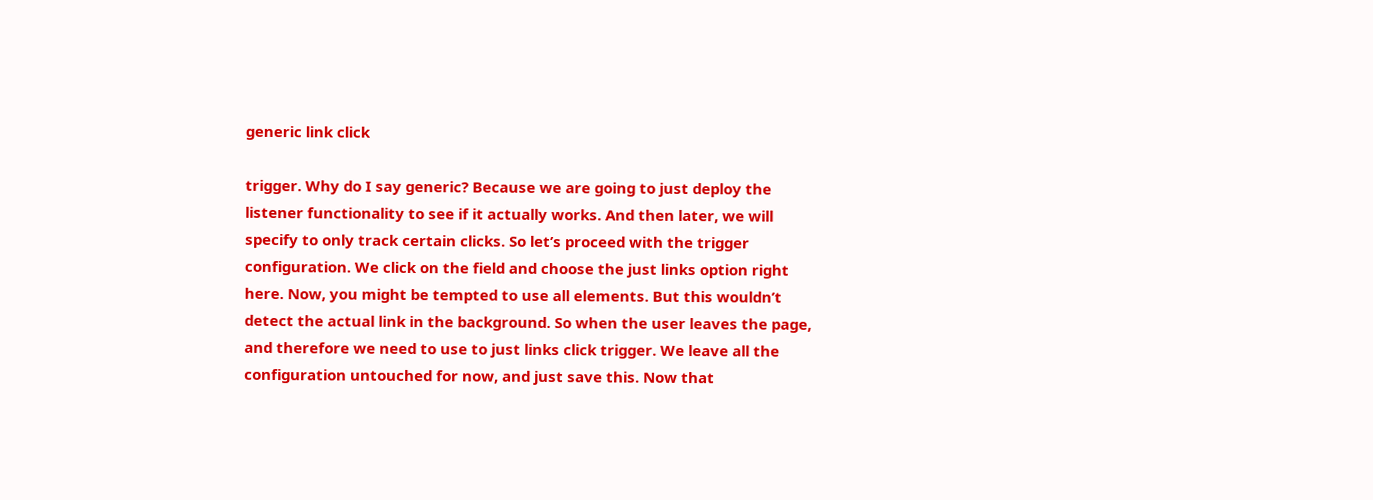generic link click

trigger. Why do I say generic? Because we are going to just deploy the listener functionality to see if it actually works. And then later, we will specify to only track certain clicks. So let’s proceed with the trigger configuration. We click on the field and choose the just links option right here. Now, you might be tempted to use all elements. But this wouldn’t detect the actual link in the background. So when the user leaves the page, and therefore we need to use to just links click trigger. We leave all the configuration untouched for now, and just save this. Now that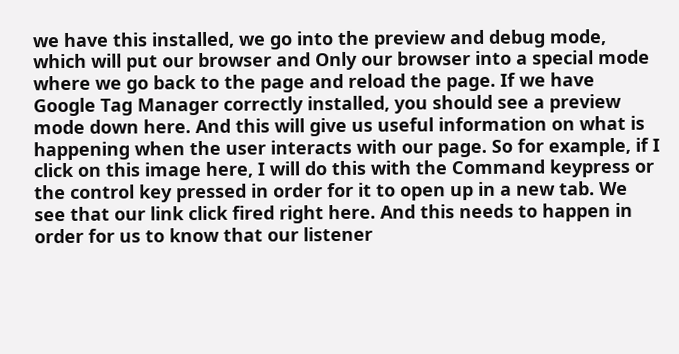we have this installed, we go into the preview and debug mode, which will put our browser and Only our browser into a special mode where we go back to the page and reload the page. If we have Google Tag Manager correctly installed, you should see a preview mode down here. And this will give us useful information on what is happening when the user interacts with our page. So for example, if I click on this image here, I will do this with the Command keypress or the control key pressed in order for it to open up in a new tab. We see that our link click fired right here. And this needs to happen in order for us to know that our listener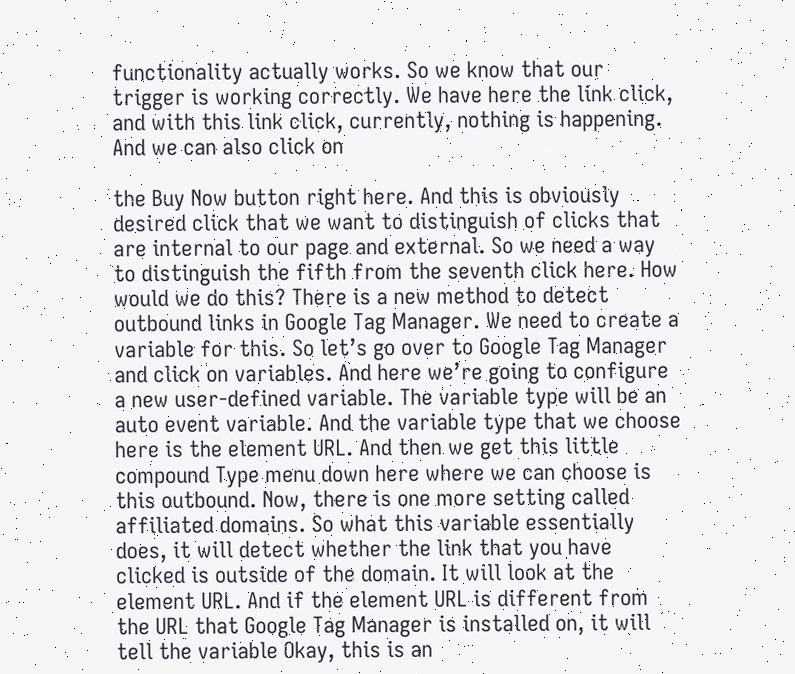functionality actually works. So we know that our trigger is working correctly. We have here the link click, and with this link click, currently, nothing is happening. And we can also click on

the Buy Now button right here. And this is obviously desired click that we want to distinguish of clicks that are internal to our page and external. So we need a way to distinguish the fifth from the seventh click here. How would we do this? There is a new method to detect outbound links in Google Tag Manager. We need to create a variable for this. So let’s go over to Google Tag Manager and click on variables. And here we’re going to configure a new user-defined variable. The variable type will be an auto event variable. And the variable type that we choose here is the element URL. And then we get this little compound Type menu down here where we can choose is this outbound. Now, there is one more setting called affiliated domains. So what this variable essentially does, it will detect whether the link that you have clicked is outside of the domain. It will look at the element URL. And if the element URL is different from the URL that Google Tag Manager is installed on, it will tell the variable Okay, this is an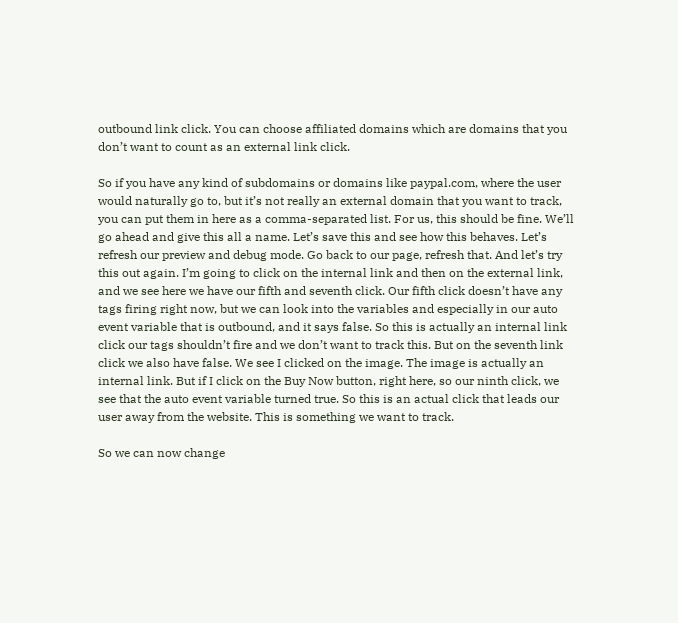outbound link click. You can choose affiliated domains which are domains that you don’t want to count as an external link click.

So if you have any kind of subdomains or domains like paypal.com, where the user would naturally go to, but it’s not really an external domain that you want to track, you can put them in here as a comma-separated list. For us, this should be fine. We’ll go ahead and give this all a name. Let’s save this and see how this behaves. Let’s refresh our preview and debug mode. Go back to our page, refresh that. And let’s try this out again. I’m going to click on the internal link and then on the external link, and we see here we have our fifth and seventh click. Our fifth click doesn’t have any tags firing right now, but we can look into the variables and especially in our auto event variable that is outbound, and it says false. So this is actually an internal link click our tags shouldn’t fire and we don’t want to track this. But on the seventh link click we also have false. We see I clicked on the image. The image is actually an internal link. But if I click on the Buy Now button, right here, so our ninth click, we see that the auto event variable turned true. So this is an actual click that leads our user away from the website. This is something we want to track.

So we can now change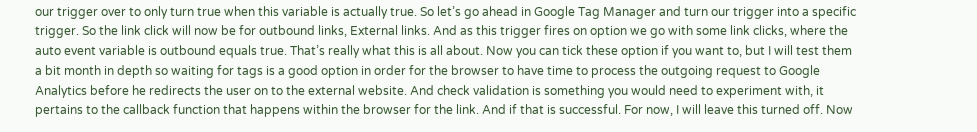our trigger over to only turn true when this variable is actually true. So let’s go ahead in Google Tag Manager and turn our trigger into a specific trigger. So the link click will now be for outbound links, External links. And as this trigger fires on option we go with some link clicks, where the auto event variable is outbound equals true. That’s really what this is all about. Now you can tick these option if you want to, but I will test them a bit month in depth so waiting for tags is a good option in order for the browser to have time to process the outgoing request to Google Analytics before he redirects the user on to the external website. And check validation is something you would need to experiment with, it pertains to the callback function that happens within the browser for the link. And if that is successful. For now, I will leave this turned off. Now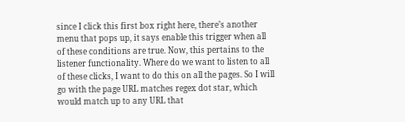since I click this first box right here, there’s another menu that pops up, it says enable this trigger when all of these conditions are true. Now, this pertains to the listener functionality. Where do we want to listen to all of these clicks, I want to do this on all the pages. So I will go with the page URL matches regex dot star, which would match up to any URL that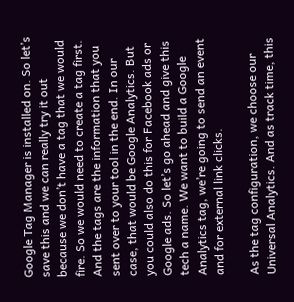Google Tag Manager is installed on. So let’s save this and we can really try it out because we don’t have a tag that we would fire. So we would need to create a tag first. And the tags are the information that you sent over to your tool in the end. In our case, that would be Google Analytics. But you could also do this for Facebook ads or Google ads. So let’s go ahead and give this tech a name. We want to build a Google Analytics tag, we’re going to send an event and for external link clicks.

As the tag configuration, we choose our Universal Analytics. And as track time, this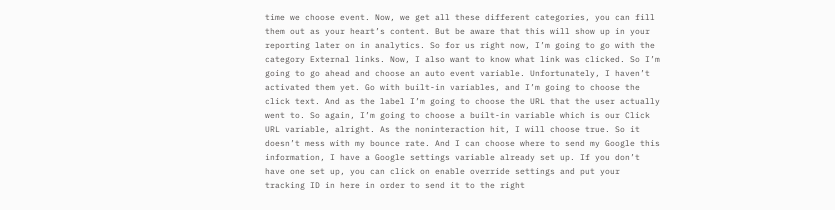time we choose event. Now, we get all these different categories, you can fill them out as your heart’s content. But be aware that this will show up in your reporting later on in analytics. So for us right now, I’m going to go with the category External links. Now, I also want to know what link was clicked. So I’m going to go ahead and choose an auto event variable. Unfortunately, I haven’t activated them yet. Go with built-in variables, and I’m going to choose the click text. And as the label I’m going to choose the URL that the user actually went to. So again, I’m going to choose a built-in variable which is our Click URL variable, alright. As the noninteraction hit, I will choose true. So it doesn’t mess with my bounce rate. And I can choose where to send my Google this information, I have a Google settings variable already set up. If you don’t have one set up, you can click on enable override settings and put your tracking ID in here in order to send it to the right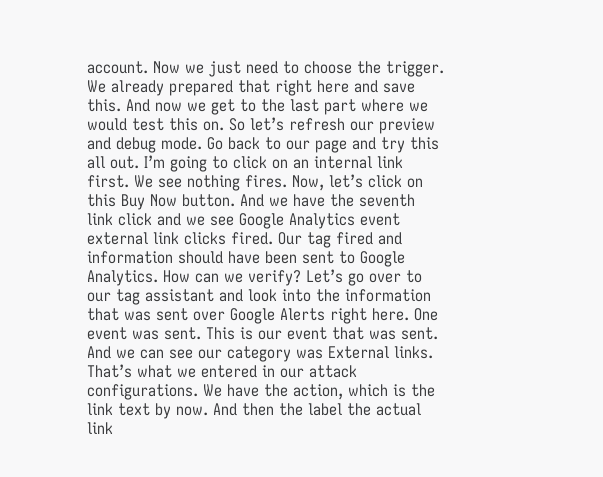account. Now we just need to choose the trigger. We already prepared that right here and save this. And now we get to the last part where we would test this on. So let’s refresh our preview and debug mode. Go back to our page and try this all out. I’m going to click on an internal link first. We see nothing fires. Now, let’s click on this Buy Now button. And we have the seventh link click and we see Google Analytics event external link clicks fired. Our tag fired and information should have been sent to Google Analytics. How can we verify? Let’s go over to our tag assistant and look into the information that was sent over Google Alerts right here. One event was sent. This is our event that was sent. And we can see our category was External links. That’s what we entered in our attack configurations. We have the action, which is the link text by now. And then the label the actual link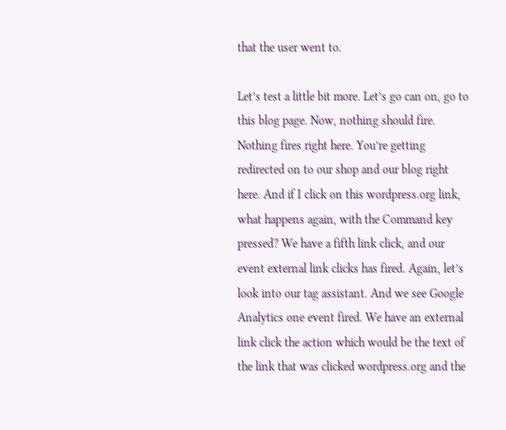that the user went to.

Let’s test a little bit more. Let’s go can on, go to this blog page. Now, nothing should fire. Nothing fires right here. You’re getting redirected on to our shop and our blog right here. And if I click on this wordpress.org link, what happens again, with the Command key pressed? We have a fifth link click, and our event external link clicks has fired. Again, let’s look into our tag assistant. And we see Google Analytics one event fired. We have an external link click the action which would be the text of the link that was clicked wordpress.org and the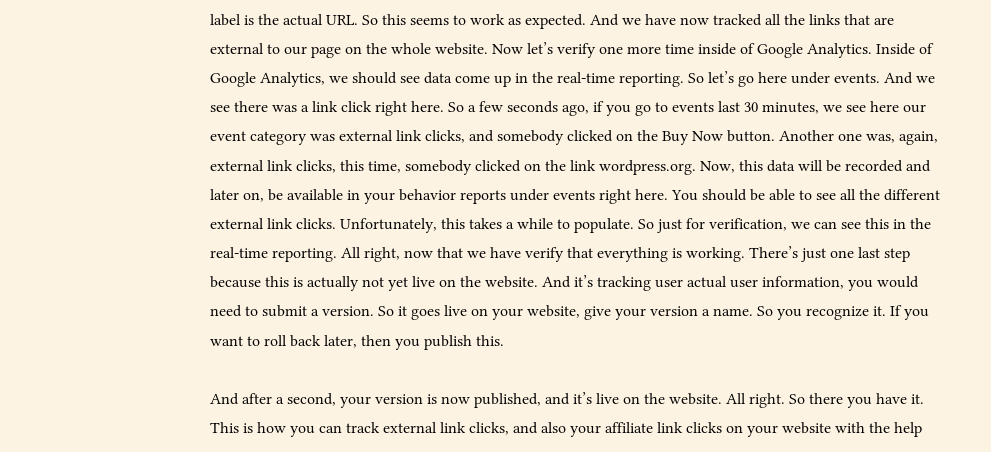label is the actual URL. So this seems to work as expected. And we have now tracked all the links that are external to our page on the whole website. Now let’s verify one more time inside of Google Analytics. Inside of Google Analytics, we should see data come up in the real-time reporting. So let’s go here under events. And we see there was a link click right here. So a few seconds ago, if you go to events last 30 minutes, we see here our event category was external link clicks, and somebody clicked on the Buy Now button. Another one was, again, external link clicks, this time, somebody clicked on the link wordpress.org. Now, this data will be recorded and later on, be available in your behavior reports under events right here. You should be able to see all the different external link clicks. Unfortunately, this takes a while to populate. So just for verification, we can see this in the real-time reporting. All right, now that we have verify that everything is working. There’s just one last step because this is actually not yet live on the website. And it’s tracking user actual user information, you would need to submit a version. So it goes live on your website, give your version a name. So you recognize it. If you want to roll back later, then you publish this.

And after a second, your version is now published, and it’s live on the website. All right. So there you have it. This is how you can track external link clicks, and also your affiliate link clicks on your website with the help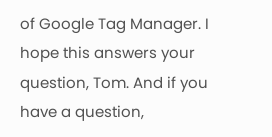of Google Tag Manager. I hope this answers your question, Tom. And if you have a question,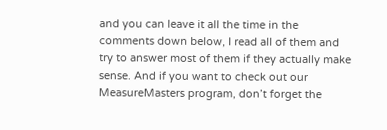and you can leave it all the time in the comments down below, I read all of them and try to answer most of them if they actually make sense. And if you want to check out our MeasureMasters program, don’t forget the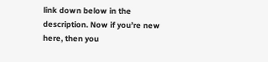link down below in the description. Now if you’re new here, then you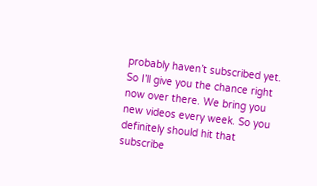probably haven’t subscribed yet. So I’ll give you the chance right now over there. We bring you new videos every week. So you definitely should hit that subscribe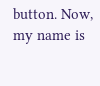button. Now, my name is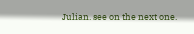Julian. see on the next one.